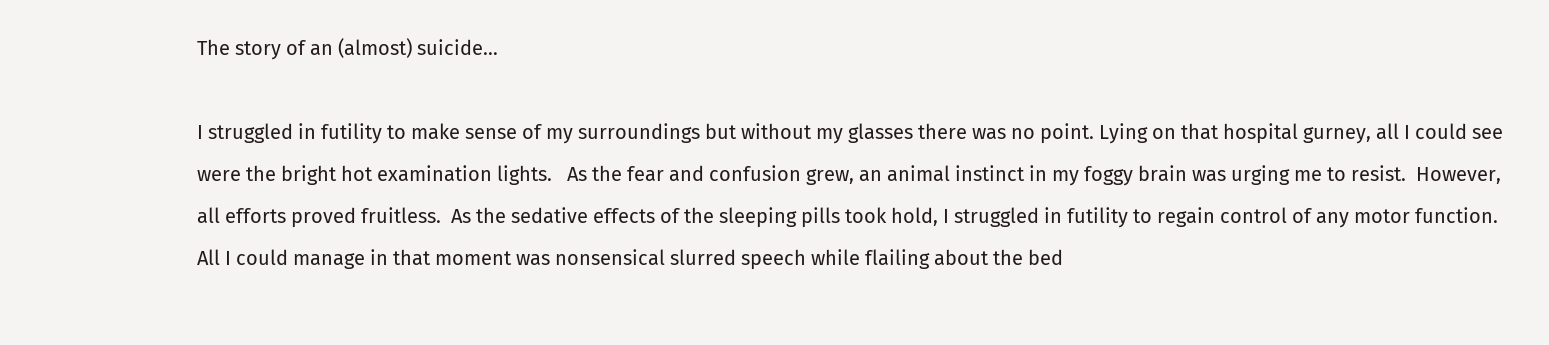The story of an (almost) suicide…

I struggled in futility to make sense of my surroundings but without my glasses there was no point. Lying on that hospital gurney, all I could see were the bright hot examination lights.   As the fear and confusion grew, an animal instinct in my foggy brain was urging me to resist.  However, all efforts proved fruitless.  As the sedative effects of the sleeping pills took hold, I struggled in futility to regain control of any motor function.  All I could manage in that moment was nonsensical slurred speech while flailing about the bed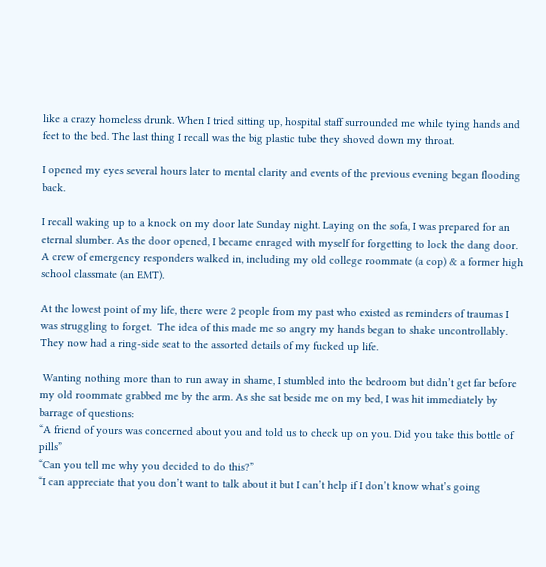like a crazy homeless drunk. When I tried sitting up, hospital staff surrounded me while tying hands and feet to the bed. The last thing I recall was the big plastic tube they shoved down my throat.

I opened my eyes several hours later to mental clarity and events of the previous evening began flooding back.

I recall waking up to a knock on my door late Sunday night. Laying on the sofa, I was prepared for an eternal slumber. As the door opened, I became enraged with myself for forgetting to lock the dang door. A crew of emergency responders walked in, including my old college roommate (a cop) & a former high school classmate (an EMT).

At the lowest point of my life, there were 2 people from my past who existed as reminders of traumas I was struggling to forget.  The idea of this made me so angry my hands began to shake uncontrollably.    They now had a ring-side seat to the assorted details of my fucked up life.

 Wanting nothing more than to run away in shame, I stumbled into the bedroom but didn’t get far before my old roommate grabbed me by the arm. As she sat beside me on my bed, I was hit immediately by barrage of questions:
“A friend of yours was concerned about you and told us to check up on you. Did you take this bottle of pills”
“Can you tell me why you decided to do this?”
“I can appreciate that you don’t want to talk about it but I can’t help if I don’t know what’s going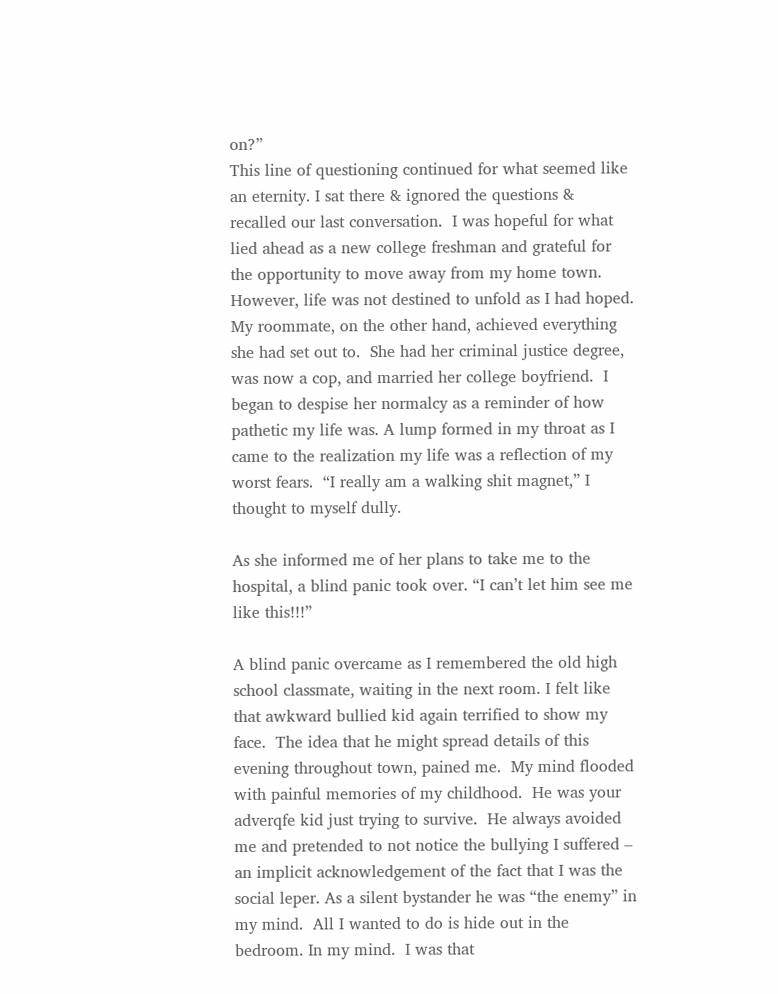on?”
This line of questioning continued for what seemed like an eternity. I sat there & ignored the questions & recalled our last conversation.  I was hopeful for what lied ahead as a new college freshman and grateful for the opportunity to move away from my home town.  However, life was not destined to unfold as I had hoped.  My roommate, on the other hand, achieved everything she had set out to.  She had her criminal justice degree, was now a cop, and married her college boyfriend.  I began to despise her normalcy as a reminder of how pathetic my life was. A lump formed in my throat as I came to the realization my life was a reflection of my worst fears.  “I really am a walking shit magnet,” I thought to myself dully.

As she informed me of her plans to take me to the hospital, a blind panic took over. “I can’t let him see me like this!!!”

A blind panic overcame as I remembered the old high school classmate, waiting in the next room. I felt like that awkward bullied kid again terrified to show my face.  The idea that he might spread details of this evening throughout town, pained me.  My mind flooded with painful memories of my childhood.  He was your adverqfe kid just trying to survive.  He always avoided me and pretended to not notice the bullying I suffered – an implicit acknowledgement of the fact that I was the social leper. As a silent bystander he was “the enemy” in my mind.  All I wanted to do is hide out in the bedroom. In my mind.  I was that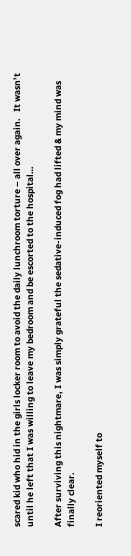scared kid who hid in the girls locker room to avoid the daily lunchroom torture – all over again.   It wasn’t until he left that I was willing to leave my bedroom and be escorted to the hospital…

After surviving this nightmare, I was simply grateful the sedative-induced fog had lifted & my mind was finally clear.

I reoriented myself to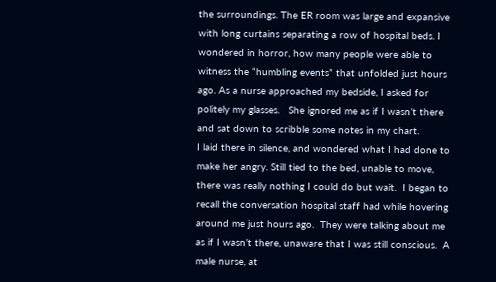the surroundings. The ER room was large and expansive with long curtains separating a row of hospital beds. I wondered in horror, how many people were able to witness the “humbling events” that unfolded just hours ago. As a nurse approached my bedside, I asked for politely my glasses.   She ignored me as if I wasn’t there and sat down to scribble some notes in my chart.
I laid there in silence, and wondered what I had done to make her angry. Still tied to the bed, unable to move, there was really nothing I could do but wait.  I began to recall the conversation hospital staff had while hovering around me just hours ago.  They were talking about me as if I wasn’t there, unaware that I was still conscious.  A male nurse, at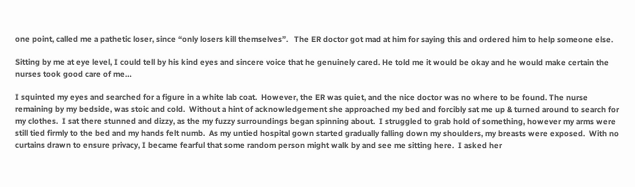one point, called me a pathetic loser, since “only losers kill themselves”.   The ER doctor got mad at him for saying this and ordered him to help someone else.

Sitting by me at eye level, I could tell by his kind eyes and sincere voice that he genuinely cared. He told me it would be okay and he would make certain the nurses took good care of me…

I squinted my eyes and searched for a figure in a white lab coat.  However, the ER was quiet, and the nice doctor was no where to be found. The nurse remaining by my bedside, was stoic and cold.  Without a hint of acknowledgement she approached my bed and forcibly sat me up & turned around to search for my clothes.  I sat there stunned and dizzy, as the my fuzzy surroundings began spinning about.  I struggled to grab hold of something, however my arms were still tied firmly to the bed and my hands felt numb.  As my untied hospital gown started gradually falling down my shoulders, my breasts were exposed.  With no curtains drawn to ensure privacy, I became fearful that some random person might walk by and see me sitting here.  I asked her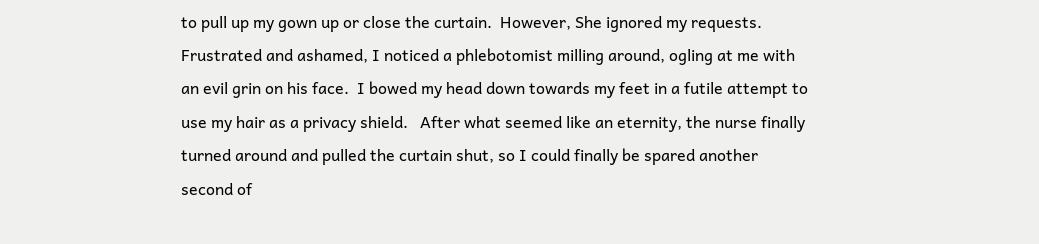to pull up my gown up or close the curtain.  However, She ignored my requests.  Frustrated and ashamed, I noticed a phlebotomist milling around, ogling at me with an evil grin on his face.  I bowed my head down towards my feet in a futile attempt to use my hair as a privacy shield.   After what seemed like an eternity, the nurse finally turned around and pulled the curtain shut, so I could finally be spared another second of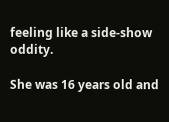feeling like a side-show oddity.

She was 16 years old and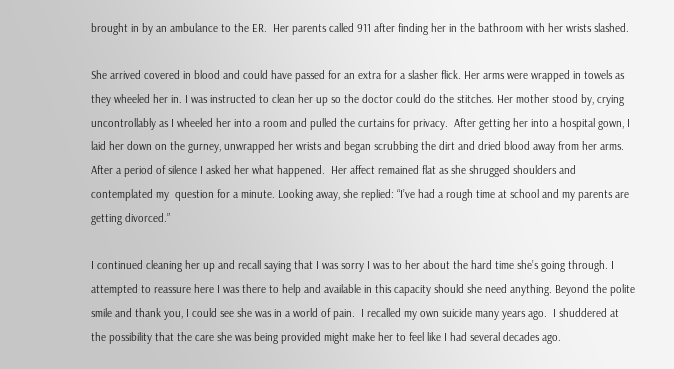brought in by an ambulance to the ER.  Her parents called 911 after finding her in the bathroom with her wrists slashed.

She arrived covered in blood and could have passed for an extra for a slasher flick. Her arms were wrapped in towels as they wheeled her in. I was instructed to clean her up so the doctor could do the stitches. Her mother stood by, crying uncontrollably as I wheeled her into a room and pulled the curtains for privacy.  After getting her into a hospital gown, I laid her down on the gurney, unwrapped her wrists and began scrubbing the dirt and dried blood away from her arms.  After a period of silence I asked her what happened.  Her affect remained flat as she shrugged shoulders and contemplated my  question for a minute. Looking away, she replied: “I’ve had a rough time at school and my parents are getting divorced.”

I continued cleaning her up and recall saying that I was sorry I was to her about the hard time she’s going through. I attempted to reassure here I was there to help and available in this capacity should she need anything. Beyond the polite smile and thank you, I could see she was in a world of pain.  I recalled my own suicide many years ago.  I shuddered at the possibility that the care she was being provided might make her to feel like I had several decades ago.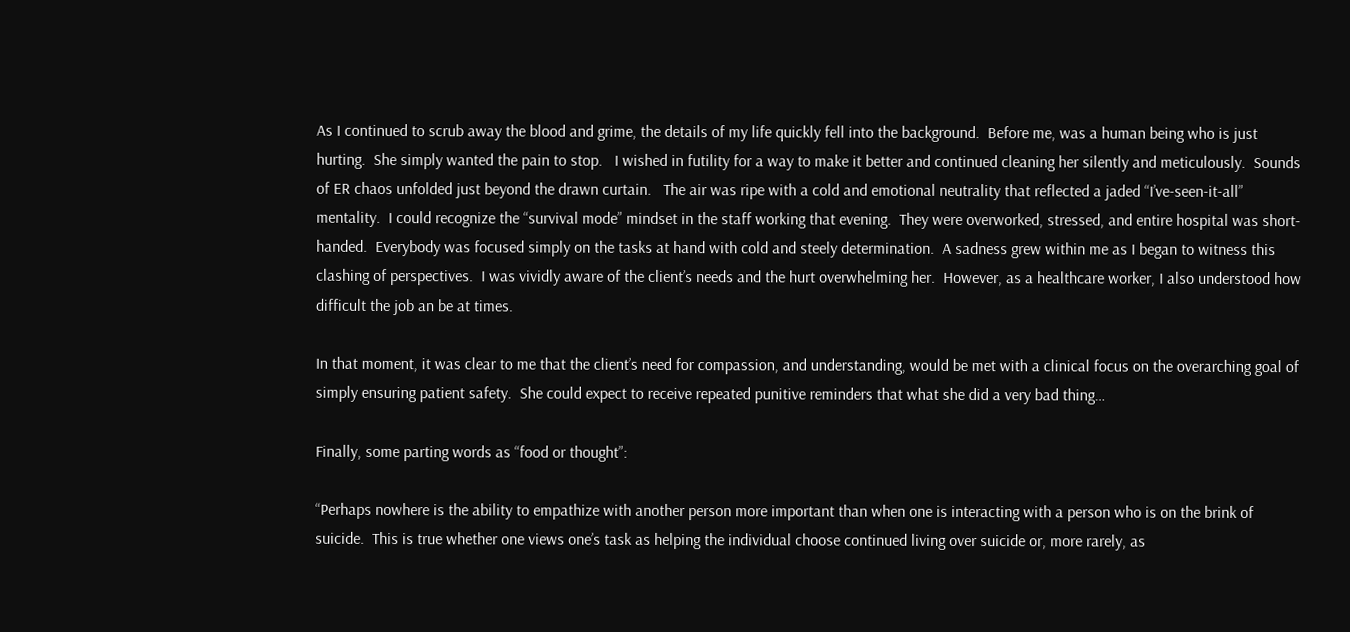As I continued to scrub away the blood and grime, the details of my life quickly fell into the background.  Before me, was a human being who is just hurting.  She simply wanted the pain to stop.   I wished in futility for a way to make it better and continued cleaning her silently and meticulously.  Sounds of ER chaos unfolded just beyond the drawn curtain.   The air was ripe with a cold and emotional neutrality that reflected a jaded “I’ve-seen-it-all” mentality.  I could recognize the “survival mode” mindset in the staff working that evening.  They were overworked, stressed, and entire hospital was short-handed.  Everybody was focused simply on the tasks at hand with cold and steely determination.  A sadness grew within me as I began to witness this clashing of perspectives.  I was vividly aware of the client’s needs and the hurt overwhelming her.  However, as a healthcare worker, I also understood how difficult the job an be at times.

In that moment, it was clear to me that the client’s need for compassion, and understanding, would be met with a clinical focus on the overarching goal of simply ensuring patient safety.  She could expect to receive repeated punitive reminders that what she did a very bad thing…

Finally, some parting words as “food or thought”:

“Perhaps nowhere is the ability to empathize with another person more important than when one is interacting with a person who is on the brink of suicide.  This is true whether one views one’s task as helping the individual choose continued living over suicide or, more rarely, as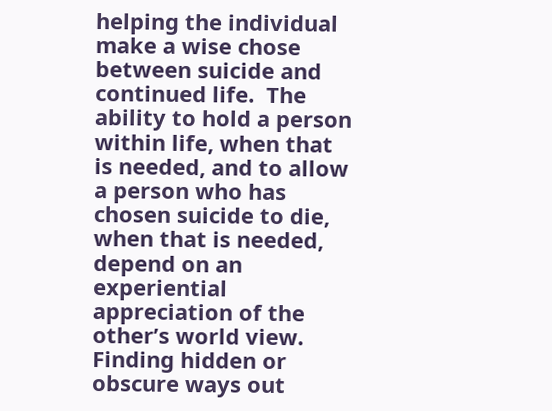helping the individual make a wise chose between suicide and continued life.  The ability to hold a person within life, when that is needed, and to allow a person who has chosen suicide to die, when that is needed, depend on an experiential appreciation of the other’s world view. Finding hidden or obscure ways out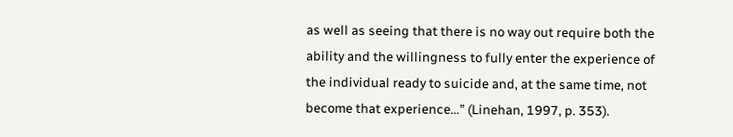as well as seeing that there is no way out require both the ability and the willingness to fully enter the experience of the individual ready to suicide and, at the same time, not become that experience…” (Linehan, 1997, p. 353).